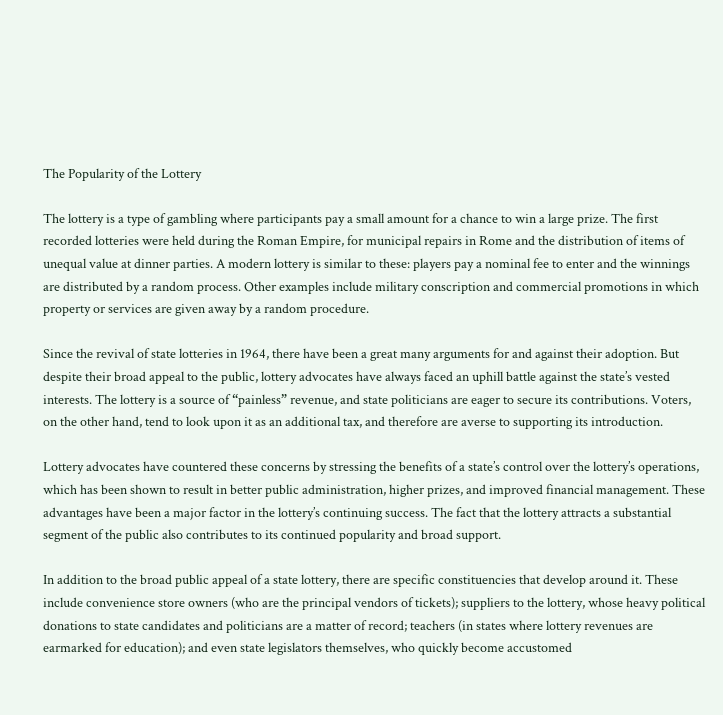The Popularity of the Lottery

The lottery is a type of gambling where participants pay a small amount for a chance to win a large prize. The first recorded lotteries were held during the Roman Empire, for municipal repairs in Rome and the distribution of items of unequal value at dinner parties. A modern lottery is similar to these: players pay a nominal fee to enter and the winnings are distributed by a random process. Other examples include military conscription and commercial promotions in which property or services are given away by a random procedure.

Since the revival of state lotteries in 1964, there have been a great many arguments for and against their adoption. But despite their broad appeal to the public, lottery advocates have always faced an uphill battle against the state’s vested interests. The lottery is a source of “painless” revenue, and state politicians are eager to secure its contributions. Voters, on the other hand, tend to look upon it as an additional tax, and therefore are averse to supporting its introduction.

Lottery advocates have countered these concerns by stressing the benefits of a state’s control over the lottery’s operations, which has been shown to result in better public administration, higher prizes, and improved financial management. These advantages have been a major factor in the lottery’s continuing success. The fact that the lottery attracts a substantial segment of the public also contributes to its continued popularity and broad support.

In addition to the broad public appeal of a state lottery, there are specific constituencies that develop around it. These include convenience store owners (who are the principal vendors of tickets); suppliers to the lottery, whose heavy political donations to state candidates and politicians are a matter of record; teachers (in states where lottery revenues are earmarked for education); and even state legislators themselves, who quickly become accustomed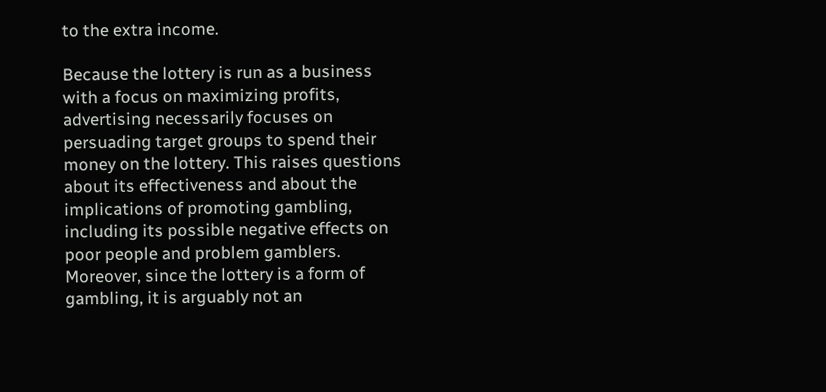to the extra income.

Because the lottery is run as a business with a focus on maximizing profits, advertising necessarily focuses on persuading target groups to spend their money on the lottery. This raises questions about its effectiveness and about the implications of promoting gambling, including its possible negative effects on poor people and problem gamblers. Moreover, since the lottery is a form of gambling, it is arguably not an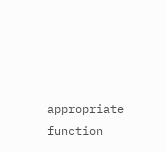appropriate function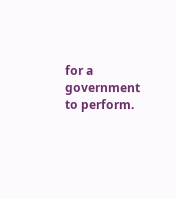for a government to perform.